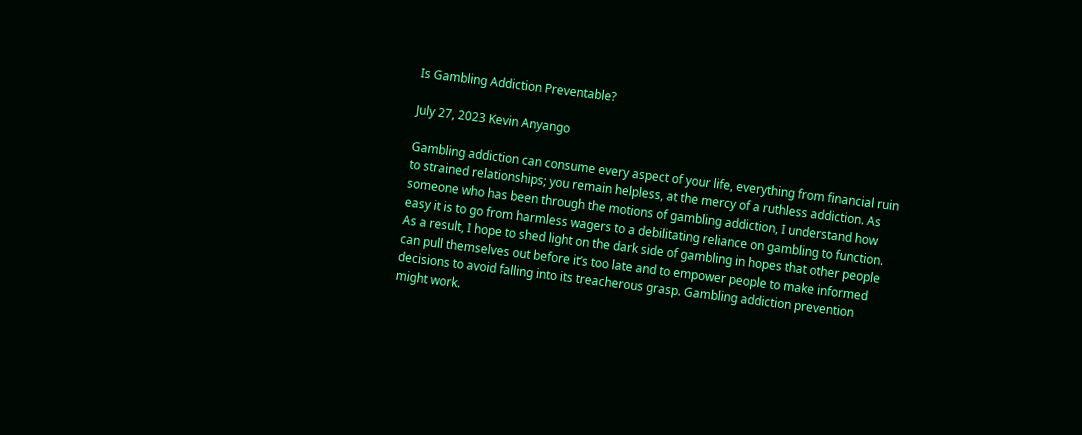Is Gambling Addiction Preventable?

July 27, 2023 Kevin Anyango

Gambling addiction can consume every aspect of your life, everything from financial ruin to strained relationships; you remain helpless, at the mercy of a ruthless addiction. As someone who has been through the motions of gambling addiction, I understand how easy it is to go from harmless wagers to a debilitating reliance on gambling to function. As a result, I hope to shed light on the dark side of gambling in hopes that other people can pull themselves out before it’s too late and to empower people to make informed decisions to avoid falling into its treacherous grasp. Gambling addiction prevention might work.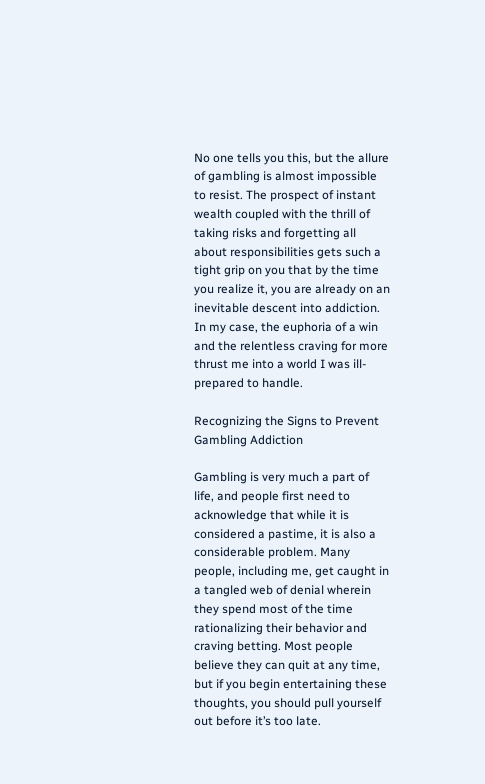No one tells you this, but the allure of gambling is almost impossible to resist. The prospect of instant wealth coupled with the thrill of taking risks and forgetting all about responsibilities gets such a tight grip on you that by the time you realize it, you are already on an inevitable descent into addiction. In my case, the euphoria of a win and the relentless craving for more thrust me into a world I was ill-prepared to handle.

Recognizing the Signs to Prevent Gambling Addiction

Gambling is very much a part of life, and people first need to acknowledge that while it is considered a pastime, it is also a considerable problem. Many people, including me, get caught in a tangled web of denial wherein they spend most of the time rationalizing their behavior and craving betting. Most people believe they can quit at any time, but if you begin entertaining these thoughts, you should pull yourself out before it’s too late.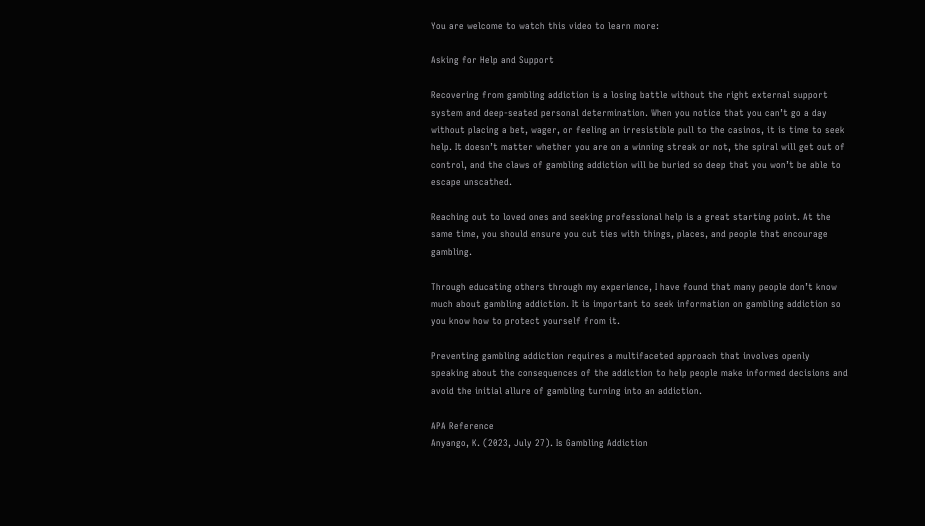You are welcome to watch this video to learn more:

Asking for Help and Support

Recovering from gambling addiction is a losing battle without the right external support system and deep-seated personal determination. When you notice that you can’t go a day without placing a bet, wager, or feeling an irresistible pull to the casinos, it is time to seek help. It doesn’t matter whether you are on a winning streak or not, the spiral will get out of control, and the claws of gambling addiction will be buried so deep that you won’t be able to escape unscathed.

Reaching out to loved ones and seeking professional help is a great starting point. At the same time, you should ensure you cut ties with things, places, and people that encourage gambling.

Through educating others through my experience, I have found that many people don’t know much about gambling addiction. It is important to seek information on gambling addiction so you know how to protect yourself from it.

Preventing gambling addiction requires a multifaceted approach that involves openly speaking about the consequences of the addiction to help people make informed decisions and avoid the initial allure of gambling turning into an addiction.

APA Reference
Anyango, K. (2023, July 27). Is Gambling Addiction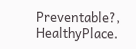Preventable?, HealthyPlace.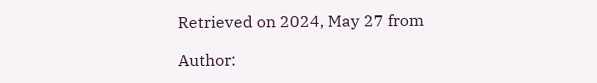Retrieved on 2024, May 27 from

Author: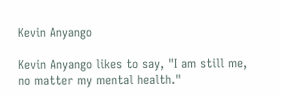Kevin Anyango

Kevin Anyango likes to say, "I am still me, no matter my mental health."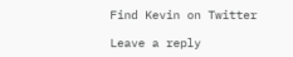Find Kevin on Twitter

Leave a reply